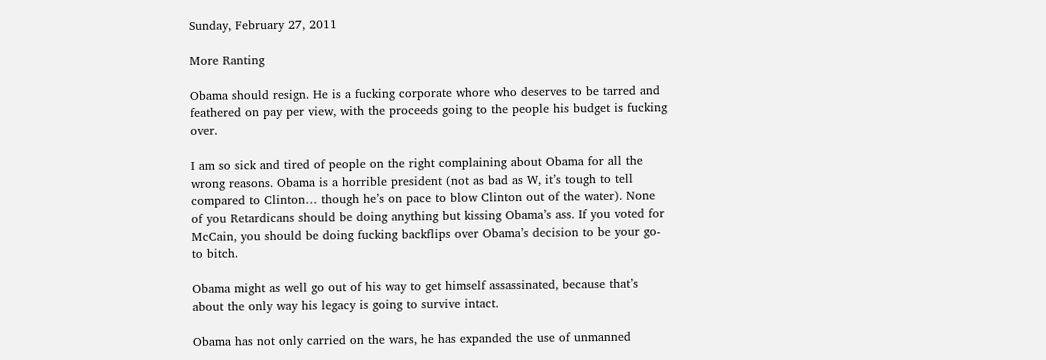Sunday, February 27, 2011

More Ranting

Obama should resign. He is a fucking corporate whore who deserves to be tarred and feathered on pay per view, with the proceeds going to the people his budget is fucking over.

I am so sick and tired of people on the right complaining about Obama for all the wrong reasons. Obama is a horrible president (not as bad as W, it’s tough to tell compared to Clinton… though he’s on pace to blow Clinton out of the water). None of you Retardicans should be doing anything but kissing Obama’s ass. If you voted for McCain, you should be doing fucking backflips over Obama’s decision to be your go-to bitch.

Obama might as well go out of his way to get himself assassinated, because that’s about the only way his legacy is going to survive intact.

Obama has not only carried on the wars, he has expanded the use of unmanned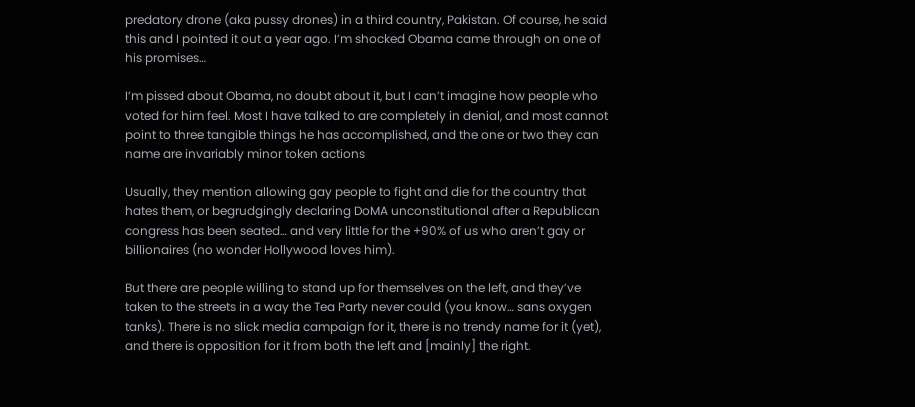predatory drone (aka pussy drones) in a third country, Pakistan. Of course, he said this and I pointed it out a year ago. I’m shocked Obama came through on one of his promises…

I’m pissed about Obama, no doubt about it, but I can’t imagine how people who voted for him feel. Most I have talked to are completely in denial, and most cannot point to three tangible things he has accomplished, and the one or two they can name are invariably minor token actions

Usually, they mention allowing gay people to fight and die for the country that hates them, or begrudgingly declaring DoMA unconstitutional after a Republican congress has been seated… and very little for the +90% of us who aren’t gay or billionaires (no wonder Hollywood loves him).

But there are people willing to stand up for themselves on the left, and they’ve taken to the streets in a way the Tea Party never could (you know… sans oxygen tanks). There is no slick media campaign for it, there is no trendy name for it (yet), and there is opposition for it from both the left and [mainly] the right.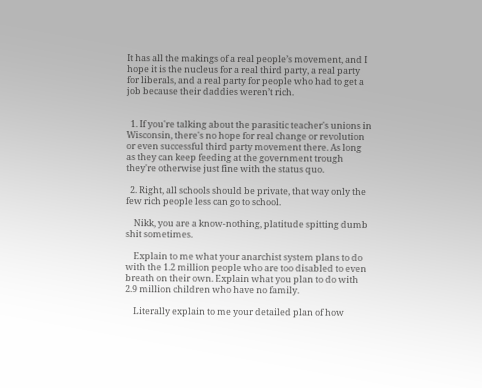It has all the makings of a real people’s movement, and I hope it is the nucleus for a real third party, a real party for liberals, and a real party for people who had to get a job because their daddies weren’t rich.


  1. If you're talking about the parasitic teacher's unions in Wisconsin, there's no hope for real change or revolution or even successful third party movement there. As long as they can keep feeding at the government trough they're otherwise just fine with the status quo.

  2. Right, all schools should be private, that way only the few rich people less can go to school.

    Nikk, you are a know-nothing, platitude spitting dumb shit sometimes.

    Explain to me what your anarchist system plans to do with the 1.2 million people who are too disabled to even breath on their own. Explain what you plan to do with 2.9 million children who have no family.

    Literally explain to me your detailed plan of how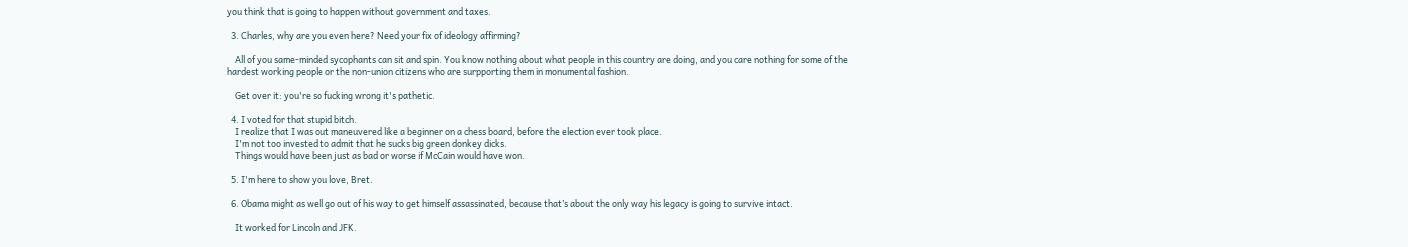you think that is going to happen without government and taxes.

  3. Charles, why are you even here? Need your fix of ideology affirming?

    All of you same-minded sycophants can sit and spin. You know nothing about what people in this country are doing, and you care nothing for some of the hardest working people or the non-union citizens who are surpporting them in monumental fashion.

    Get over it: you're so fucking wrong it's pathetic.

  4. I voted for that stupid bitch.
    I realize that I was out maneuvered like a beginner on a chess board, before the election ever took place.
    I'm not too invested to admit that he sucks big green donkey dicks.
    Things would have been just as bad or worse if McCain would have won.

  5. I'm here to show you love, Bret.

  6. Obama might as well go out of his way to get himself assassinated, because that’s about the only way his legacy is going to survive intact.

    It worked for Lincoln and JFK.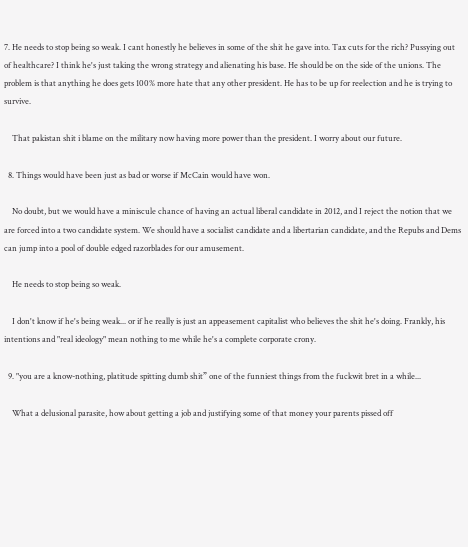7. He needs to stop being so weak. I cant honestly he believes in some of the shit he gave into. Tax cuts for the rich? Pussying out of healthcare? I think he's just taking the wrong strategy and alienating his base. He should be on the side of the unions. The problem is that anything he does gets 100% more hate that any other president. He has to be up for reelection and he is trying to survive.

    That pakistan shit i blame on the military now having more power than the president. I worry about our future.

  8. Things would have been just as bad or worse if McCain would have won.

    No doubt, but we would have a miniscule chance of having an actual liberal candidate in 2012, and I reject the notion that we are forced into a two candidate system. We should have a socialist candidate and a libertarian candidate, and the Repubs and Dems can jump into a pool of double edged razorblades for our amusement.

    He needs to stop being so weak.

    I don't know if he's being weak... or if he really is just an appeasement capitalist who believes the shit he's doing. Frankly, his intentions and "real ideology" mean nothing to me while he's a complete corporate crony.

  9. "you are a know-nothing, platitude spitting dumb shit” one of the funniest things from the fuckwit bret in a while...

    What a delusional parasite, how about getting a job and justifying some of that money your parents pissed off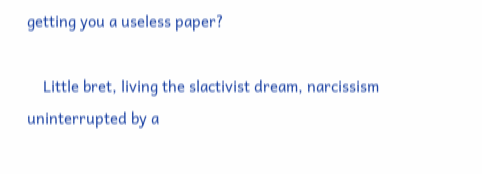getting you a useless paper?

    Little bret, living the slactivist dream, narcissism uninterrupted by a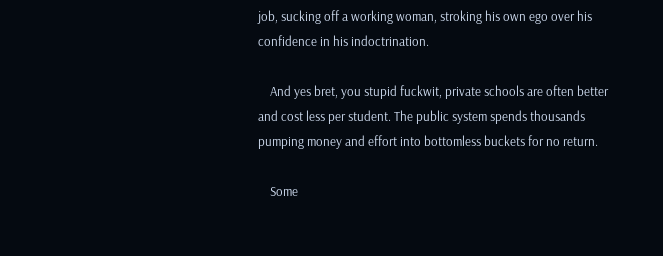job, sucking off a working woman, stroking his own ego over his confidence in his indoctrination.

    And yes bret, you stupid fuckwit, private schools are often better and cost less per student. The public system spends thousands pumping money and effort into bottomless buckets for no return.

    Some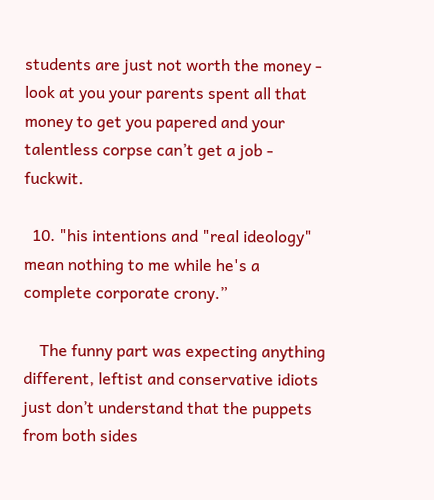students are just not worth the money - look at you your parents spent all that money to get you papered and your talentless corpse can’t get a job - fuckwit.

  10. "his intentions and "real ideology" mean nothing to me while he's a complete corporate crony.”

    The funny part was expecting anything different, leftist and conservative idiots just don’t understand that the puppets from both sides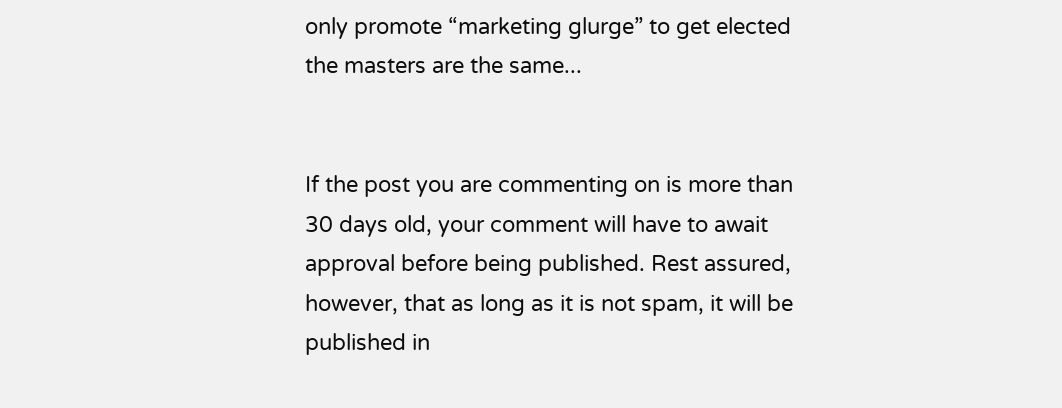only promote “marketing glurge” to get elected the masters are the same...


If the post you are commenting on is more than 30 days old, your comment will have to await approval before being published. Rest assured, however, that as long as it is not spam, it will be published in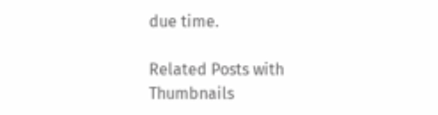due time.

Related Posts with Thumbnails